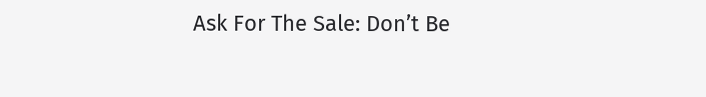Ask For The Sale: Don’t Be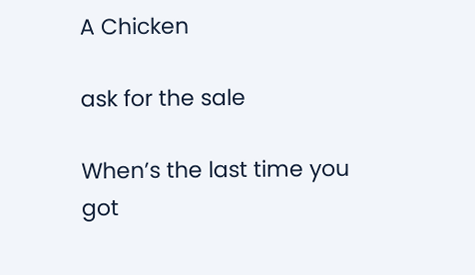A Chicken

ask for the sale

When’s the last time you got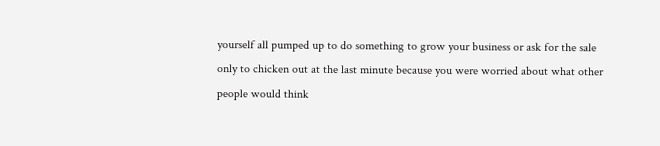yourself all pumped up to do something to grow your business or ask for the sale only to chicken out at the last minute because you were worried about what other people would think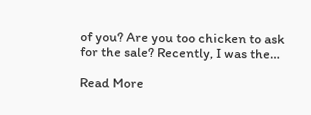of you? Are you too chicken to ask for the sale? Recently, I was the…

Read More